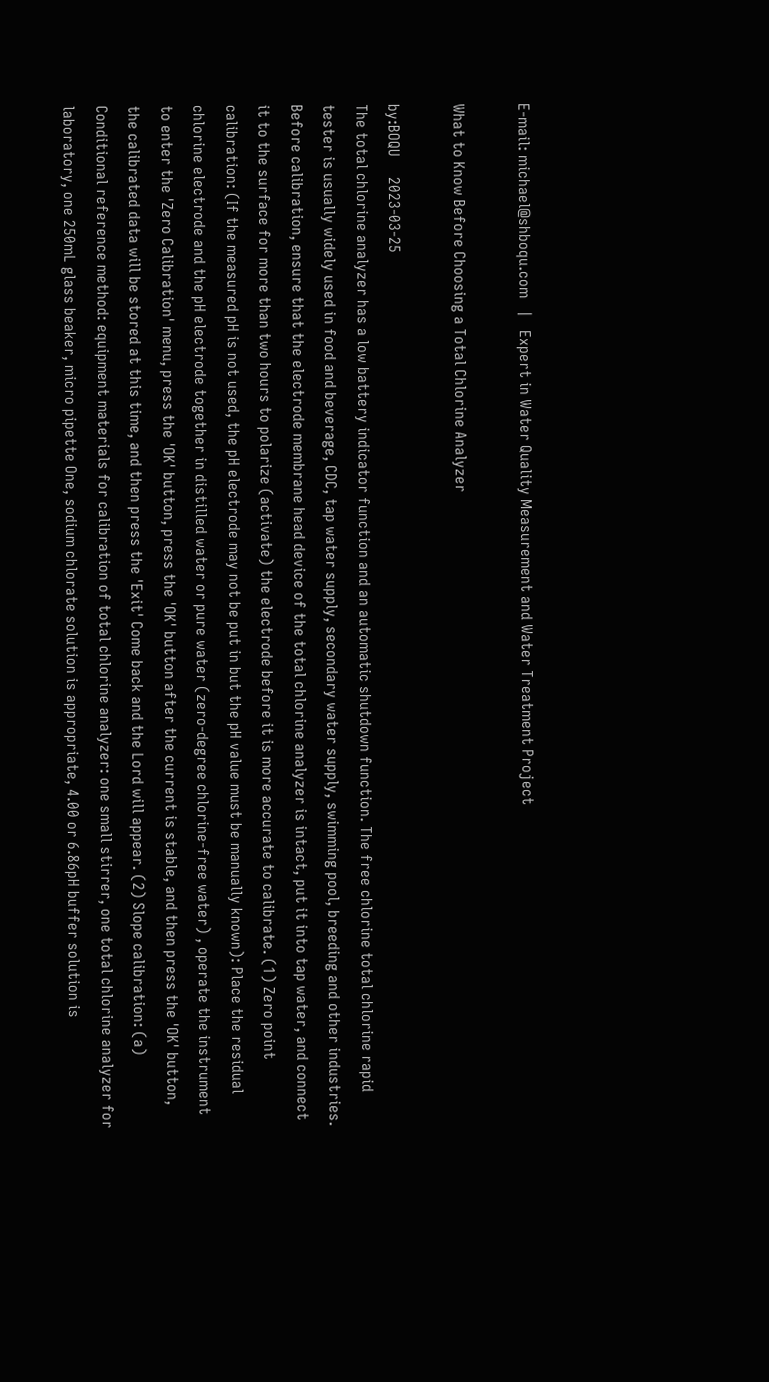E-mail: michael@shboqu.com   |   Expert in Water Quality Measurement and Water Treatment Project

What to Know Before Choosing a Total Chlorine Analyzer

by:BOQU     2023-03-25
The total chlorine analyzer has a low battery indicator function and an automatic shutdown function. The free chlorine total chlorine rapid tester is usually widely used in food and beverage, CDC, tap water supply, secondary water supply, swimming pool, breeding and other industries. Before calibration, ensure that the electrode membrane head device of the total chlorine analyzer is intact, put it into tap water, and connect it to the surface for more than two hours to polarize (activate) the electrode before it is more accurate to calibrate. (1) Zero point calibration: (If the measured pH is not used, the pH electrode may not be put in but the pH value must be manually known): Place the residual chlorine electrode and the pH electrode together in distilled water or pure water (zero-degree chlorine-free water) , operate the instrument to enter the 'Zero Calibration' menu, press the 'OK' button, press the 'OK' button after the current is stable, and then press the 'OK' button, the calibrated data will be stored at this time, and then press the 'Exit' Come back and the Lord will appear. (2) Slope calibration: (a) Conditional reference method: equipment materials for calibration of total chlorine analyzer: one small stirrer, one total chlorine analyzer for laboratory, one 250mL glass beaker, micro pipette One, sodium chlorate solution is appropriate, 4.00 or 6.86pH buffer solution is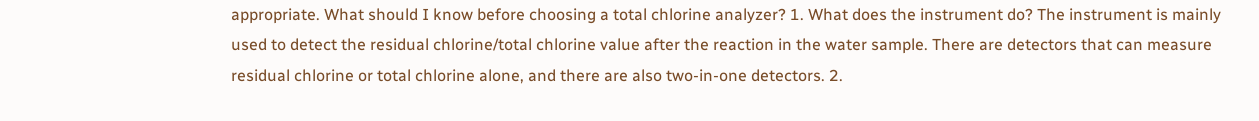appropriate. What should I know before choosing a total chlorine analyzer? 1. What does the instrument do? The instrument is mainly used to detect the residual chlorine/total chlorine value after the reaction in the water sample. There are detectors that can measure residual chlorine or total chlorine alone, and there are also two-in-one detectors. 2.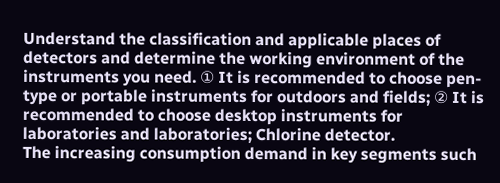Understand the classification and applicable places of detectors and determine the working environment of the instruments you need. ① It is recommended to choose pen-type or portable instruments for outdoors and fields; ② It is recommended to choose desktop instruments for laboratories and laboratories; Chlorine detector.
The increasing consumption demand in key segments such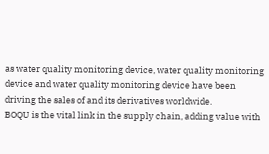as water quality monitoring device, water quality monitoring device and water quality monitoring device have been driving the sales of and its derivatives worldwide.
BOQU is the vital link in the supply chain, adding value with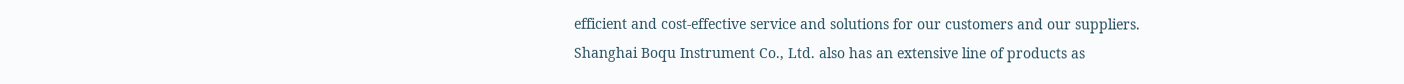efficient and cost-effective service and solutions for our customers and our suppliers.
Shanghai Boqu Instrument Co., Ltd. also has an extensive line of products as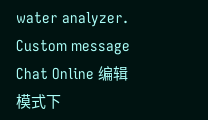water analyzer.
Custom message
Chat Online 编辑模式下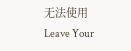无法使用
Leave Your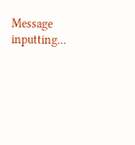Message inputting...